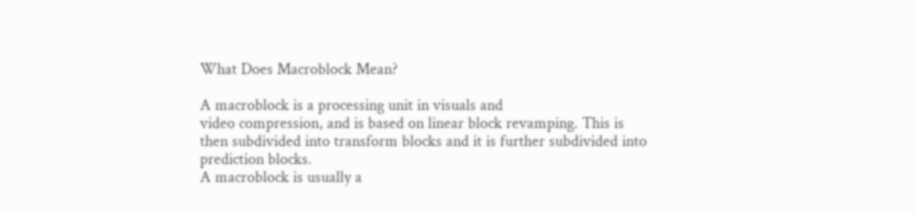What Does Macroblock Mean?

A macroblock is a processing unit in visuals and
video compression, and is based on linear block revamping. This is
then subdivided into transform blocks and it is further subdivided into
prediction blocks.
A macroblock is usually a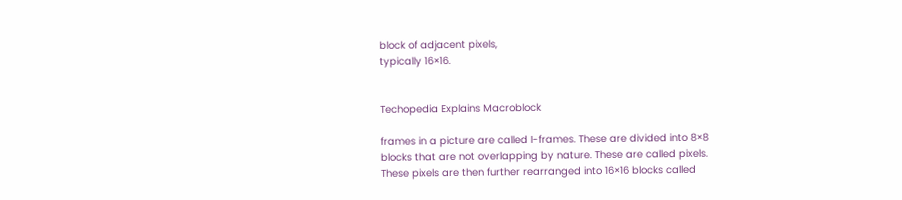block of adjacent pixels,
typically 16×16.


Techopedia Explains Macroblock

frames in a picture are called I-frames. These are divided into 8×8
blocks that are not overlapping by nature. These are called pixels.
These pixels are then further rearranged into 16×16 blocks called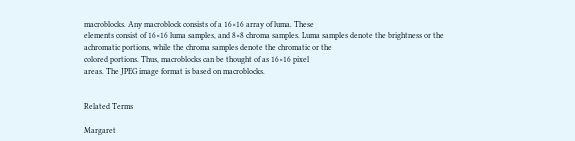macroblocks. Any macroblock consists of a 16×16 array of luma. These
elements consist of 16×16 luma samples, and 8×8 chroma samples. Luma samples denote the brightness or the
achromatic portions, while the chroma samples denote the chromatic or the
colored portions. Thus, macroblocks can be thought of as 16×16 pixel
areas. The JPEG image format is based on macroblocks.


Related Terms

Margaret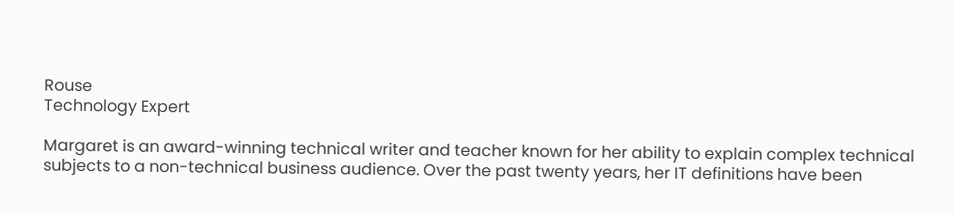Rouse
Technology Expert

Margaret is an award-winning technical writer and teacher known for her ability to explain complex technical subjects to a non-technical business audience. Over the past twenty years, her IT definitions have been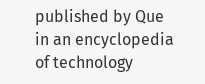published by Que in an encyclopedia of technology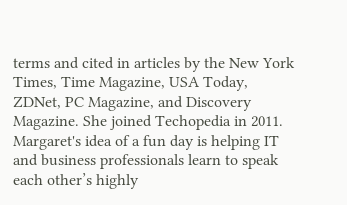terms and cited in articles by the New York Times, Time Magazine, USA Today, ZDNet, PC Magazine, and Discovery Magazine. She joined Techopedia in 2011. Margaret's idea of a fun day is helping IT and business professionals learn to speak each other’s highly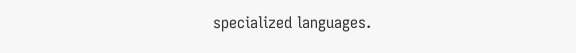specialized languages.